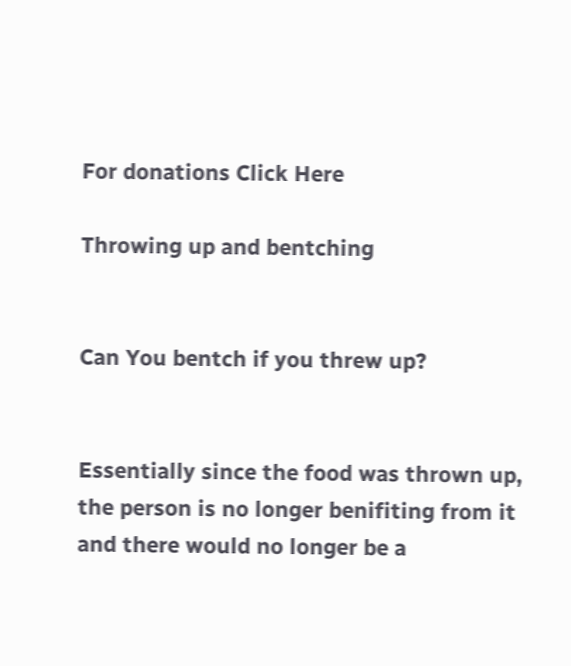For donations Click Here

Throwing up and bentching


Can You bentch if you threw up?


Essentially since the food was thrown up, the person is no longer benifiting from it and there would no longer be a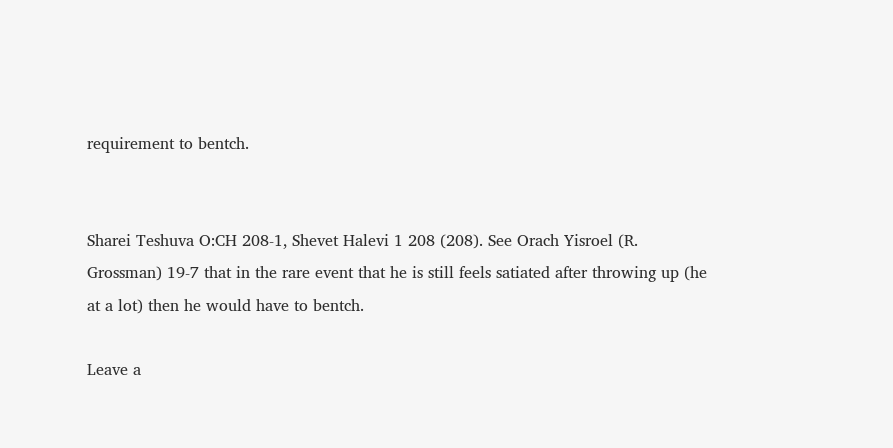requirement to bentch.


Sharei Teshuva O:CH 208-1, Shevet Halevi 1 208 (208). See Orach Yisroel (R. Grossman) 19-7 that in the rare event that he is still feels satiated after throwing up (he at a lot) then he would have to bentch.

Leave a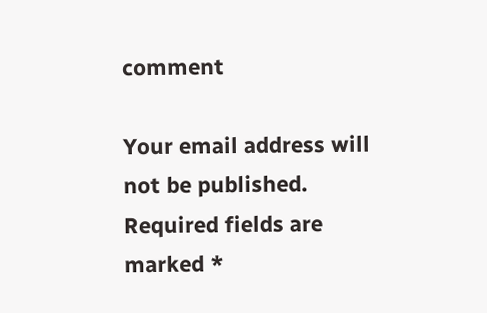comment

Your email address will not be published. Required fields are marked *